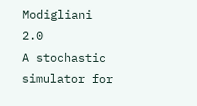Modigliani  2.0
A stochastic simulator for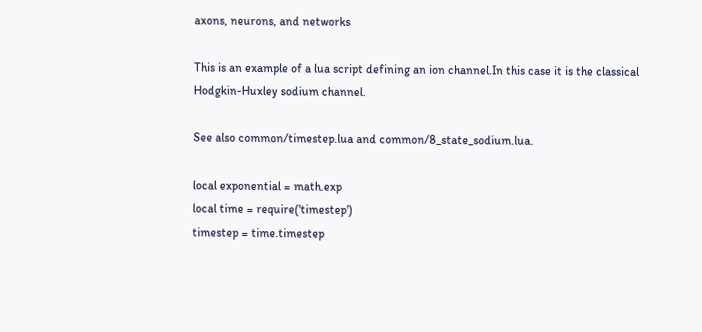axons, neurons, and networks

This is an example of a lua script defining an ion channel.In this case it is the classical Hodgkin-Huxley sodium channel.

See also common/timestep.lua and common/8_state_sodium.lua.

local exponential = math.exp
local time = require('timestep')
timestep = time.timestep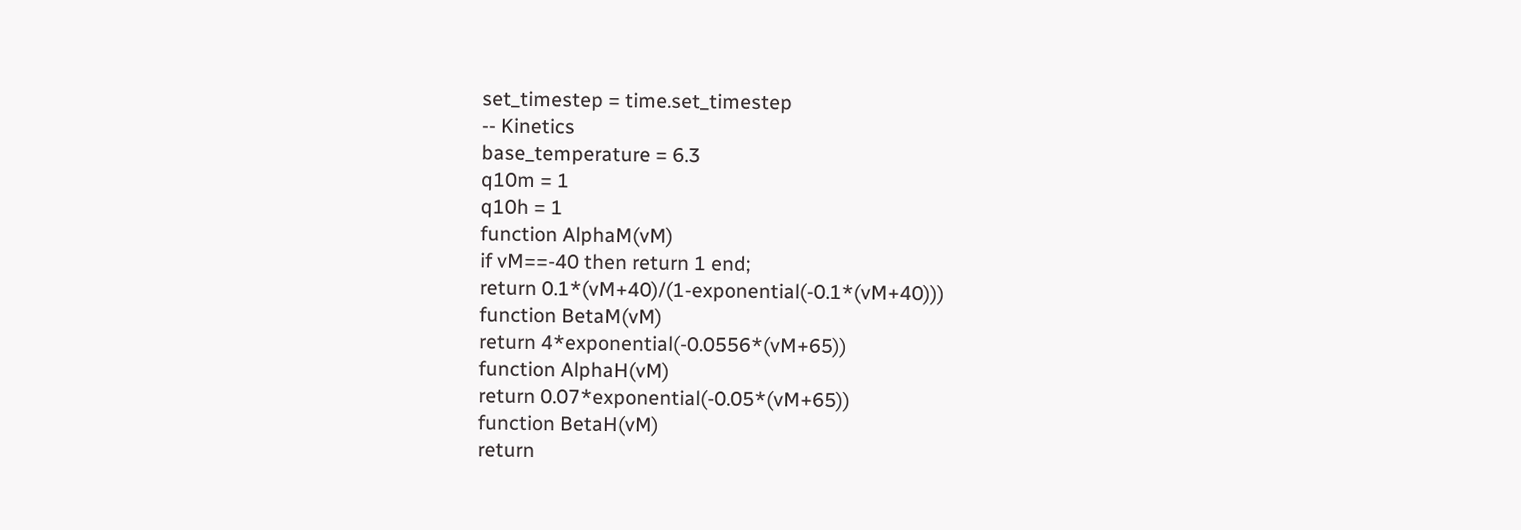set_timestep = time.set_timestep
-- Kinetics
base_temperature = 6.3
q10m = 1
q10h = 1
function AlphaM(vM)
if vM==-40 then return 1 end;
return 0.1*(vM+40)/(1-exponential(-0.1*(vM+40)))
function BetaM(vM)
return 4*exponential(-0.0556*(vM+65))
function AlphaH(vM)
return 0.07*exponential(-0.05*(vM+65))
function BetaH(vM)
return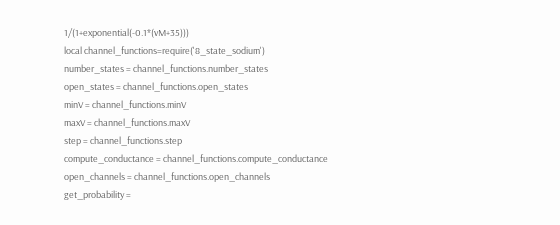1/(1+exponential(-0.1*(vM+35)))
local channel_functions=require('8_state_sodium')
number_states = channel_functions.number_states
open_states = channel_functions.open_states
minV = channel_functions.minV
maxV = channel_functions.maxV
step = channel_functions.step
compute_conductance = channel_functions.compute_conductance
open_channels = channel_functions.open_channels
get_probability =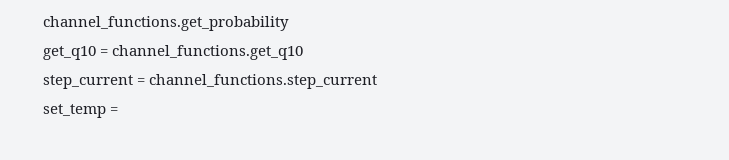channel_functions.get_probability
get_q10 = channel_functions.get_q10
step_current = channel_functions.step_current
set_temp =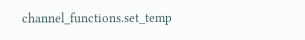channel_functions.set_temp